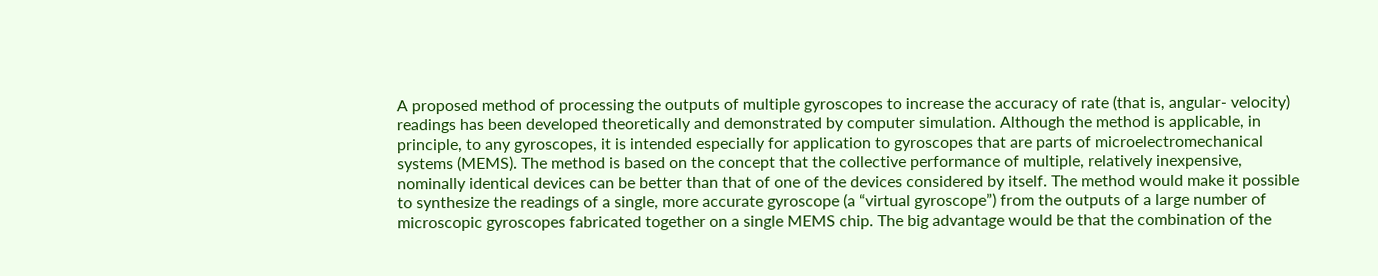A proposed method of processing the outputs of multiple gyroscopes to increase the accuracy of rate (that is, angular- velocity) readings has been developed theoretically and demonstrated by computer simulation. Although the method is applicable, in principle, to any gyroscopes, it is intended especially for application to gyroscopes that are parts of microelectromechanical systems (MEMS). The method is based on the concept that the collective performance of multiple, relatively inexpensive, nominally identical devices can be better than that of one of the devices considered by itself. The method would make it possible to synthesize the readings of a single, more accurate gyroscope (a “virtual gyroscope”) from the outputs of a large number of microscopic gyroscopes fabricated together on a single MEMS chip. The big advantage would be that the combination of the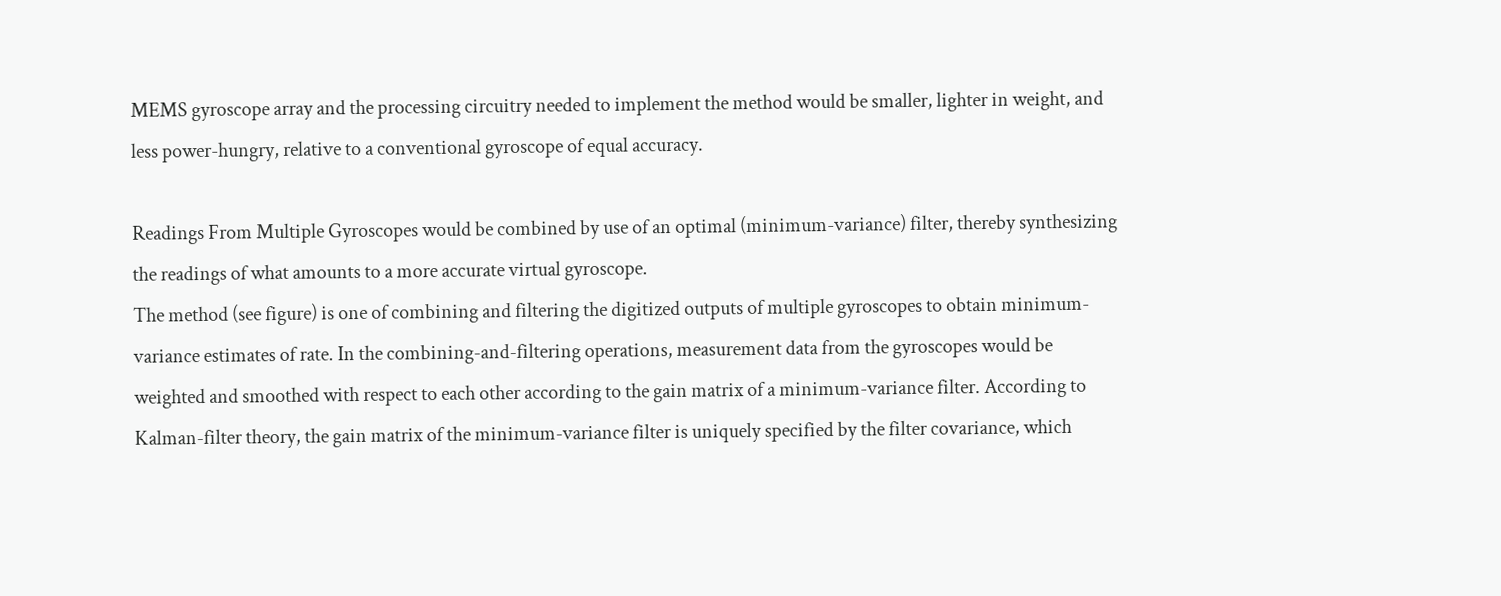MEMS gyroscope array and the processing circuitry needed to implement the method would be smaller, lighter in weight, and less power-hungry, relative to a conventional gyroscope of equal accuracy.

Readings From Multiple Gyroscopes would be combined by use of an optimal (minimum-variance) filter, thereby synthesizing the readings of what amounts to a more accurate virtual gyroscope.
The method (see figure) is one of combining and filtering the digitized outputs of multiple gyroscopes to obtain minimum-variance estimates of rate. In the combining-and-filtering operations, measurement data from the gyroscopes would be weighted and smoothed with respect to each other according to the gain matrix of a minimum-variance filter. According to Kalman-filter theory, the gain matrix of the minimum-variance filter is uniquely specified by the filter covariance, which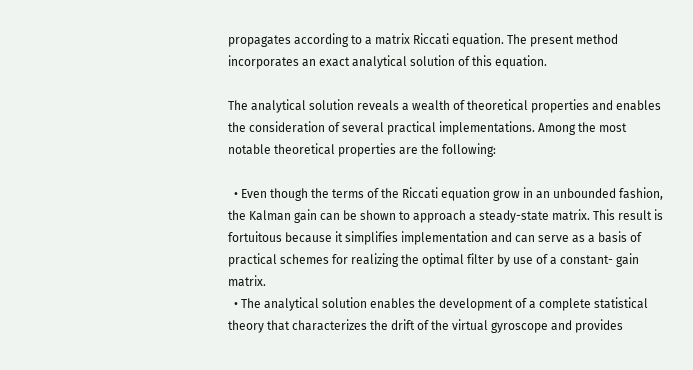propagates according to a matrix Riccati equation. The present method incorporates an exact analytical solution of this equation.

The analytical solution reveals a wealth of theoretical properties and enables the consideration of several practical implementations. Among the most notable theoretical properties are the following:

  • Even though the terms of the Riccati equation grow in an unbounded fashion, the Kalman gain can be shown to approach a steady-state matrix. This result is fortuitous because it simplifies implementation and can serve as a basis of practical schemes for realizing the optimal filter by use of a constant- gain matrix.
  • The analytical solution enables the development of a complete statistical theory that characterizes the drift of the virtual gyroscope and provides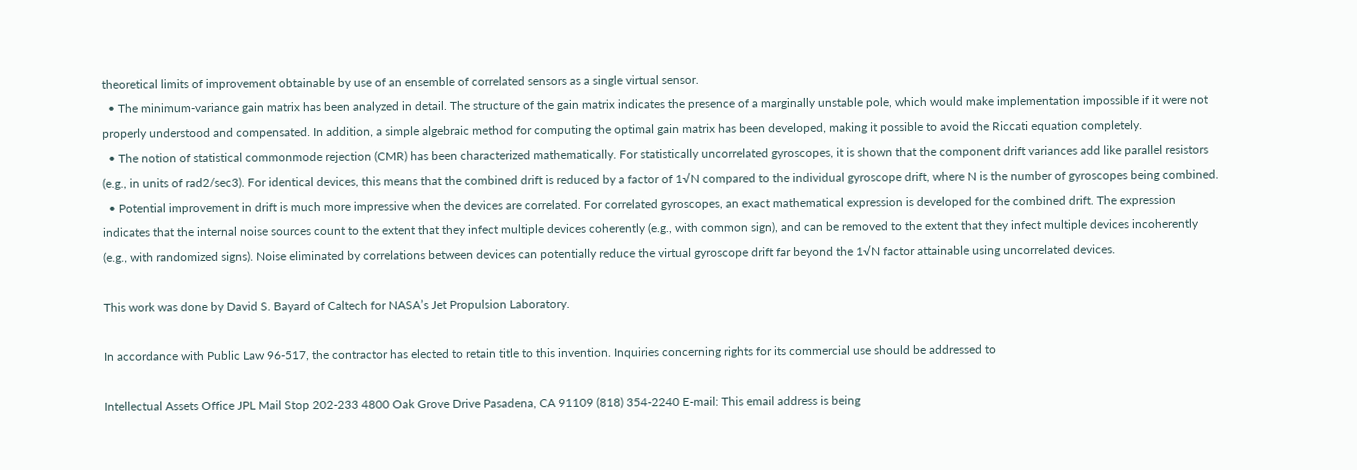theoretical limits of improvement obtainable by use of an ensemble of correlated sensors as a single virtual sensor.
  • The minimum-variance gain matrix has been analyzed in detail. The structure of the gain matrix indicates the presence of a marginally unstable pole, which would make implementation impossible if it were not properly understood and compensated. In addition, a simple algebraic method for computing the optimal gain matrix has been developed, making it possible to avoid the Riccati equation completely.
  • The notion of statistical commonmode rejection (CMR) has been characterized mathematically. For statistically uncorrelated gyroscopes, it is shown that the component drift variances add like parallel resistors (e.g., in units of rad2/sec3). For identical devices, this means that the combined drift is reduced by a factor of 1√N compared to the individual gyroscope drift, where N is the number of gyroscopes being combined.
  • Potential improvement in drift is much more impressive when the devices are correlated. For correlated gyroscopes, an exact mathematical expression is developed for the combined drift. The expression indicates that the internal noise sources count to the extent that they infect multiple devices coherently (e.g., with common sign), and can be removed to the extent that they infect multiple devices incoherently (e.g., with randomized signs). Noise eliminated by correlations between devices can potentially reduce the virtual gyroscope drift far beyond the 1√N factor attainable using uncorrelated devices.

This work was done by David S. Bayard of Caltech for NASA’s Jet Propulsion Laboratory.

In accordance with Public Law 96-517, the contractor has elected to retain title to this invention. Inquiries concerning rights for its commercial use should be addressed to

Intellectual Assets Office JPL Mail Stop 202-233 4800 Oak Grove Drive Pasadena, CA 91109 (818) 354-2240 E-mail: This email address is being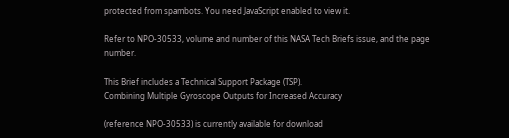protected from spambots. You need JavaScript enabled to view it.

Refer to NPO-30533, volume and number of this NASA Tech Briefs issue, and the page number.

This Brief includes a Technical Support Package (TSP).
Combining Multiple Gyroscope Outputs for Increased Accuracy

(reference NPO-30533) is currently available for download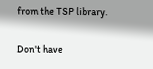from the TSP library.

Don't have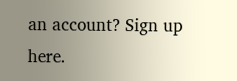an account? Sign up here.